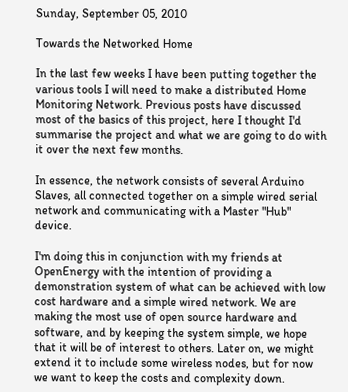Sunday, September 05, 2010

Towards the Networked Home

In the last few weeks I have been putting together the various tools I will need to make a distributed Home Monitoring Network. Previous posts have discussed most of the basics of this project, here I thought I'd summarise the project and what we are going to do with it over the next few months.

In essence, the network consists of several Arduino Slaves, all connected together on a simple wired serial network and communicating with a Master "Hub" device.

I'm doing this in conjunction with my friends at OpenEnergy with the intention of providing a demonstration system of what can be achieved with low cost hardware and a simple wired network. We are making the most use of open source hardware and software, and by keeping the system simple, we hope that it will be of interest to others. Later on, we might extend it to include some wireless nodes, but for now we want to keep the costs and complexity down.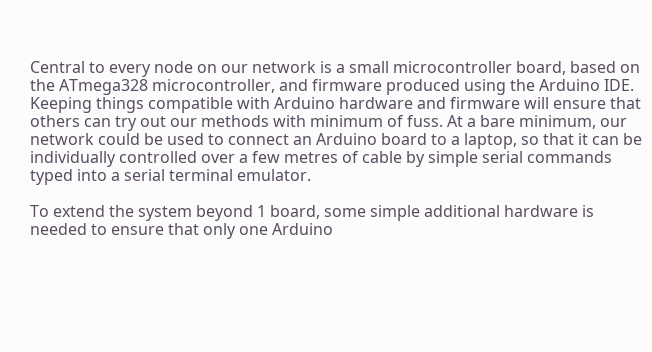Central to every node on our network is a small microcontroller board, based on the ATmega328 microcontroller, and firmware produced using the Arduino IDE. Keeping things compatible with Arduino hardware and firmware will ensure that others can try out our methods with minimum of fuss. At a bare minimum, our network could be used to connect an Arduino board to a laptop, so that it can be individually controlled over a few metres of cable by simple serial commands typed into a serial terminal emulator.

To extend the system beyond 1 board, some simple additional hardware is needed to ensure that only one Arduino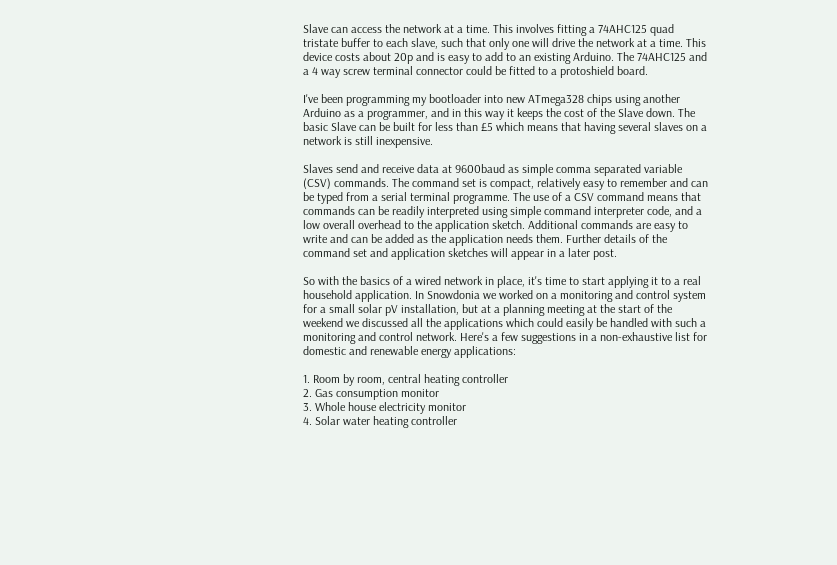Slave can access the network at a time. This involves fitting a 74AHC125 quad tristate buffer to each slave, such that only one will drive the network at a time. This device costs about 20p and is easy to add to an existing Arduino. The 74AHC125 and a 4 way screw terminal connector could be fitted to a protoshield board.

I've been programming my bootloader into new ATmega328 chips using another Arduino as a programmer, and in this way it keeps the cost of the Slave down. The basic Slave can be built for less than £5 which means that having several slaves on a network is still inexpensive.

Slaves send and receive data at 9600baud as simple comma separated variable (CSV) commands. The command set is compact, relatively easy to remember and can be typed from a serial terminal programme. The use of a CSV command means that commands can be readily interpreted using simple command interpreter code, and a low overall overhead to the application sketch. Additional commands are easy to write and can be added as the application needs them. Further details of the command set and application sketches will appear in a later post.

So with the basics of a wired network in place, it's time to start applying it to a real household application. In Snowdonia we worked on a monitoring and control system for a small solar pV installation, but at a planning meeting at the start of the weekend we discussed all the applications which could easily be handled with such a monitoring and control network. Here's a few suggestions in a non-exhaustive list for domestic and renewable energy applications:

1. Room by room, central heating controller
2. Gas consumption monitor
3. Whole house electricity monitor
4. Solar water heating controller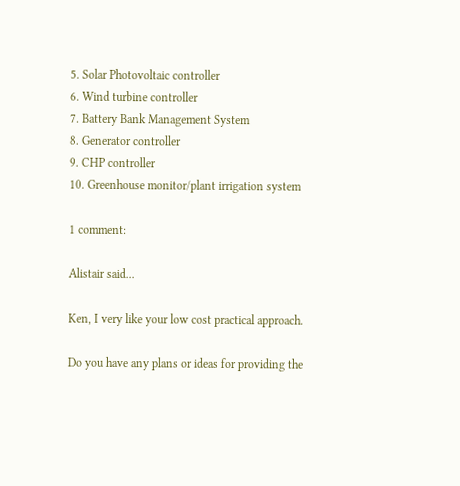5. Solar Photovoltaic controller
6. Wind turbine controller
7. Battery Bank Management System
8. Generator controller
9. CHP controller
10. Greenhouse monitor/plant irrigation system

1 comment:

Alistair said...

Ken, I very like your low cost practical approach.

Do you have any plans or ideas for providing the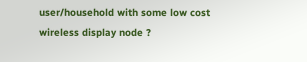user/household with some low cost wireless display node ?